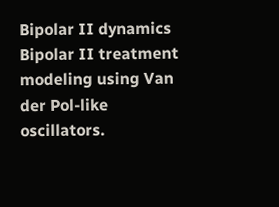Bipolar II dynamics
Bipolar II treatment modeling using Van der Pol-like oscillators.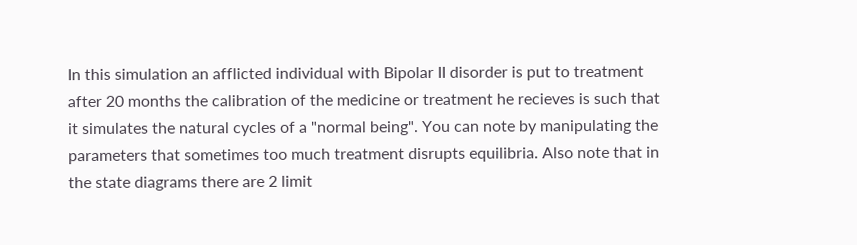In this simulation an afflicted individual with Bipolar II disorder is put to treatment after 20 months the calibration of the medicine or treatment he recieves is such that it simulates the natural cycles of a "normal being". You can note by manipulating the parameters that sometimes too much treatment disrupts equilibria. Also note that in the state diagrams there are 2 limit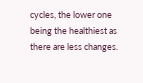cycles, the lower one being the healthiest as there are less changes.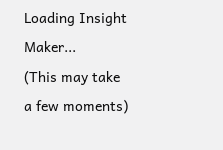Loading Insight Maker...
(This may take a few moments)